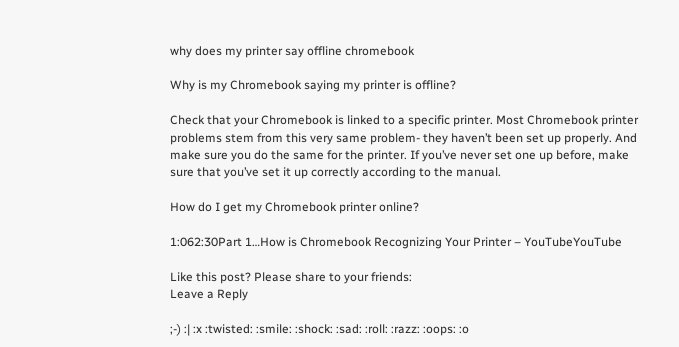why does my printer say offline chromebook

Why is my Chromebook saying my printer is offline?

Check that your Chromebook is linked to a specific printer. Most Chromebook printer problems stem from this very same problem- they haven’t been set up properly. And make sure you do the same for the printer. If you’ve never set one up before, make sure that you’ve set it up correctly according to the manual.

How do I get my Chromebook printer online?

1:062:30Part 1…How is Chromebook Recognizing Your Printer – YouTubeYouTube

Like this post? Please share to your friends:
Leave a Reply

;-) :| :x :twisted: :smile: :shock: :sad: :roll: :razz: :oops: :o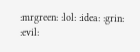:mrgreen: :lol: :idea: :grin: :evil: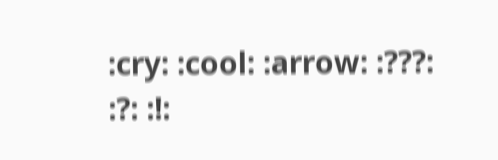:cry: :cool: :arrow: :???: :?: :!: